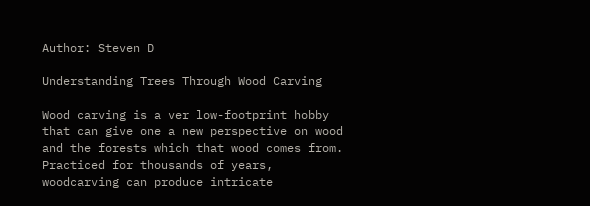Author: Steven D

Understanding Trees Through Wood Carving

Wood carving is a ver low-footprint hobby that can give one a new perspective on wood and the forests which that wood comes from. Practiced for thousands of years, woodcarving can produce intricate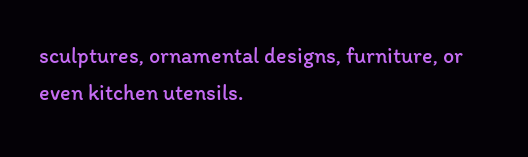sculptures, ornamental designs, furniture, or even kitchen utensils.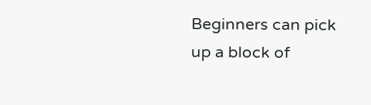Beginners can pick up a block of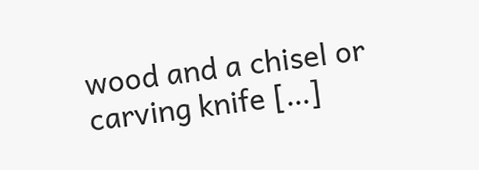wood and a chisel or carving knife […]